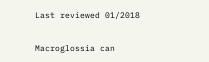Last reviewed 01/2018

Macroglossia can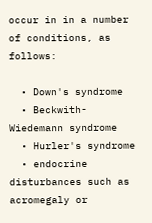occur in in a number of conditions, as follows:

  • Down's syndrome
  • Beckwith-Wiedemann syndrome
  • Hurler's syndrome
  • endocrine disturbances such as acromegaly or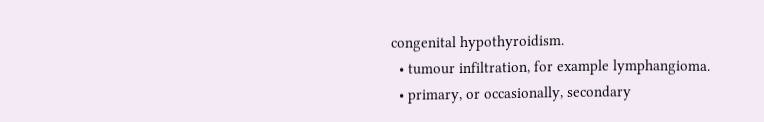congenital hypothyroidism.
  • tumour infiltration, for example lymphangioma.
  • primary, or occasionally, secondary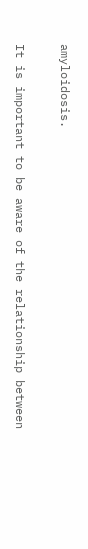amyloidosis.

It is important to be aware of the relationship between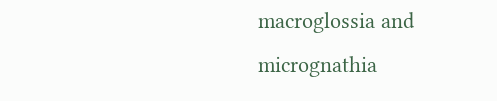macroglossia and micrognathia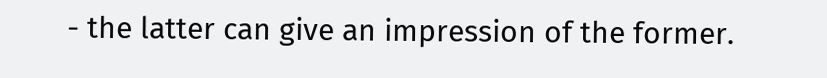- the latter can give an impression of the former.